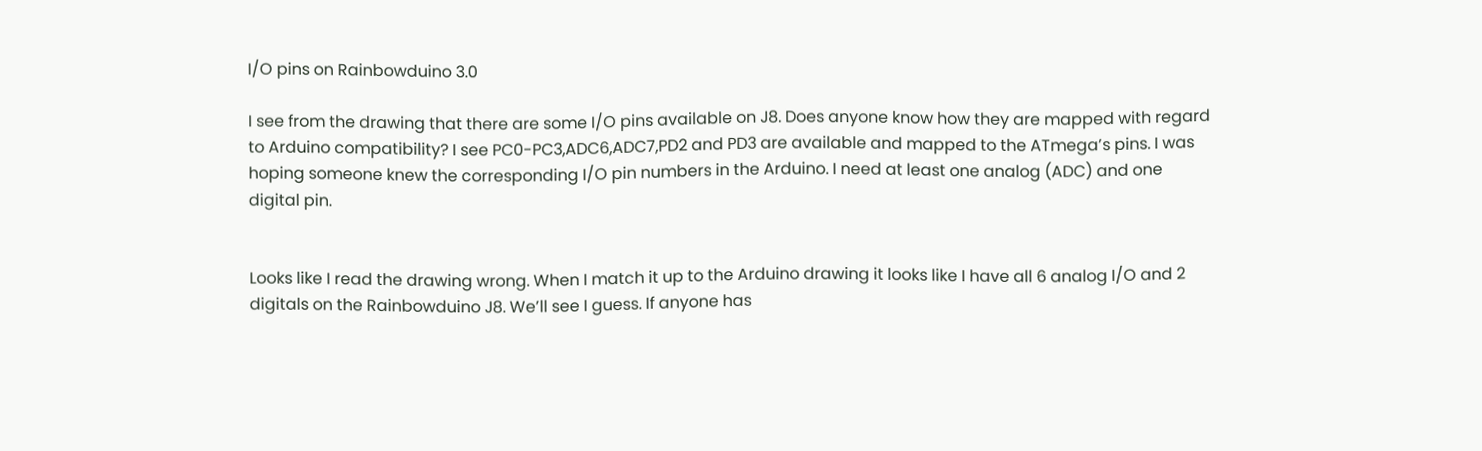I/O pins on Rainbowduino 3.0

I see from the drawing that there are some I/O pins available on J8. Does anyone know how they are mapped with regard to Arduino compatibility? I see PC0-PC3,ADC6,ADC7,PD2 and PD3 are available and mapped to the ATmega’s pins. I was hoping someone knew the corresponding I/O pin numbers in the Arduino. I need at least one analog (ADC) and one digital pin.


Looks like I read the drawing wrong. When I match it up to the Arduino drawing it looks like I have all 6 analog I/O and 2 digitals on the Rainbowduino J8. We’ll see I guess. If anyone has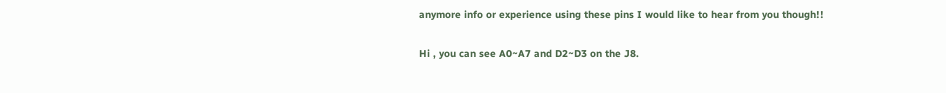anymore info or experience using these pins I would like to hear from you though!!

Hi , you can see A0~A7 and D2~D3 on the J8.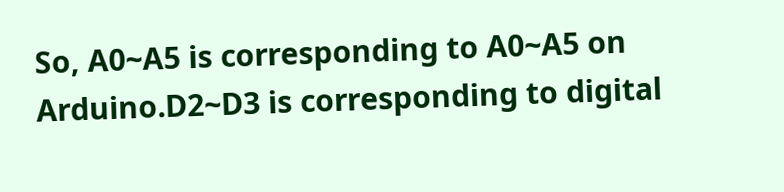So, A0~A5 is corresponding to A0~A5 on Arduino.D2~D3 is corresponding to digital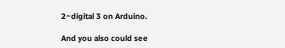2~digital 3 on Arduino.

And you also could see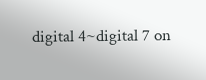digital 4~digital 7 on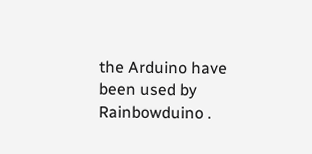the Arduino have been used by Rainbowduino .